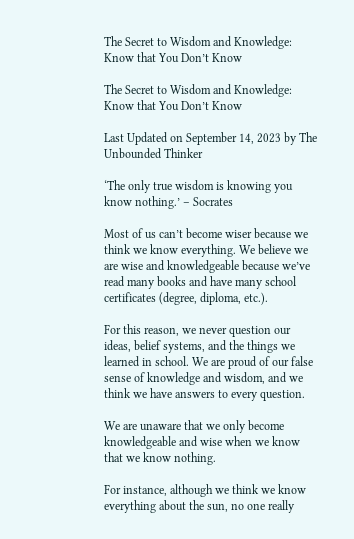The Secret to Wisdom and Knowledge: Know that You Don’t Know

The Secret to Wisdom and Knowledge: Know that You Don’t Know

Last Updated on September 14, 2023 by The Unbounded Thinker

‘The only true wisdom is knowing you know nothing.’ – Socrates

Most of us can’t become wiser because we think we know everything. We believe we are wise and knowledgeable because we’ve read many books and have many school certificates (degree, diploma, etc.).

For this reason, we never question our ideas, belief systems, and the things we learned in school. We are proud of our false sense of knowledge and wisdom, and we think we have answers to every question.

We are unaware that we only become knowledgeable and wise when we know that we know nothing.

For instance, although we think we know everything about the sun, no one really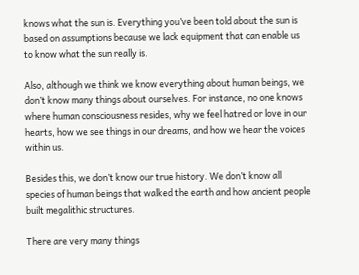knows what the sun is. Everything you’ve been told about the sun is based on assumptions because we lack equipment that can enable us to know what the sun really is.

Also, although we think we know everything about human beings, we don’t know many things about ourselves. For instance, no one knows where human consciousness resides, why we feel hatred or love in our hearts, how we see things in our dreams, and how we hear the voices within us.

Besides this, we don’t know our true history. We don’t know all species of human beings that walked the earth and how ancient people built megalithic structures.

There are very many things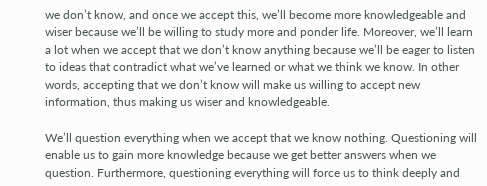we don’t know, and once we accept this, we’ll become more knowledgeable and wiser because we’ll be willing to study more and ponder life. Moreover, we’ll learn a lot when we accept that we don’t know anything because we’ll be eager to listen to ideas that contradict what we’ve learned or what we think we know. In other words, accepting that we don’t know will make us willing to accept new information, thus making us wiser and knowledgeable.

We’ll question everything when we accept that we know nothing. Questioning will enable us to gain more knowledge because we get better answers when we question. Furthermore, questioning everything will force us to think deeply and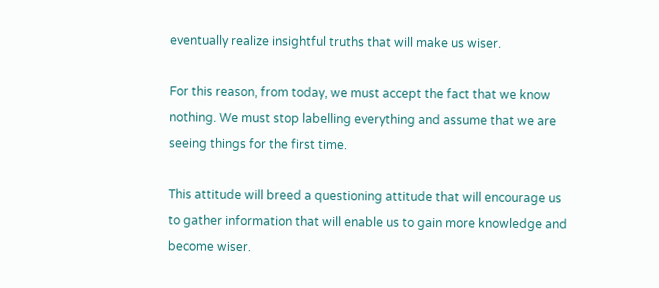eventually realize insightful truths that will make us wiser.

For this reason, from today, we must accept the fact that we know nothing. We must stop labelling everything and assume that we are seeing things for the first time.

This attitude will breed a questioning attitude that will encourage us to gather information that will enable us to gain more knowledge and become wiser.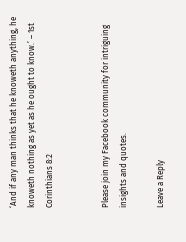‘And if any man thinks that he knoweth anything, he knoweth nothing as yet as he ought to know.’ – 1st Corinthians 8:2


Please join my Facebook community for intriguing insights and quotes.

Leave a Reply